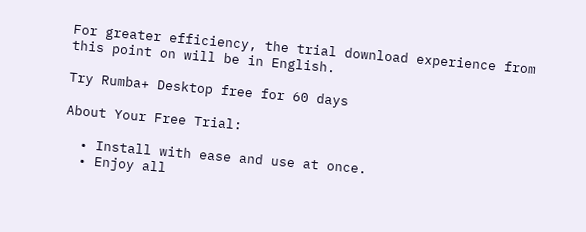For greater efficiency, the trial download experience from this point on will be in English.

Try Rumba+ Desktop free for 60 days

About Your Free Trial:

  • Install with ease and use at once.
  • Enjoy all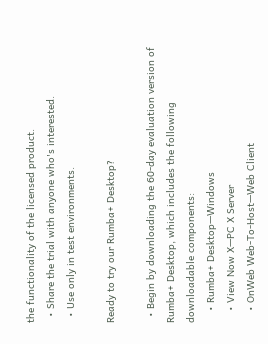the functionality of the licensed product.
  • Share the trial with anyone who's interested.
  • Use only in test environments.

Ready to try our Rumba+ Desktop?

  • Begin by downloading the 60-day evaluation version of Rumba+ Desktop, which includes the following downloadable components:
    • Rumba+ Desktop—Windows
    • View Now X—PC X Server
    • OnWeb Web-To-Host—Web Client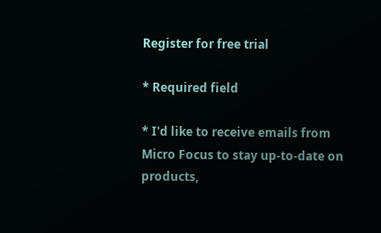Register for free trial

* Required field

* I'd like to receive emails from Micro Focus to stay up-to-date on products,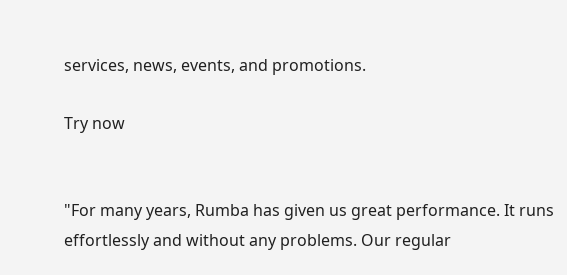services, news, events, and promotions.

Try now


"For many years, Rumba has given us great performance. It runs effortlessly and without any problems. Our regular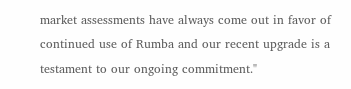market assessments have always come out in favor of continued use of Rumba and our recent upgrade is a testament to our ongoing commitment."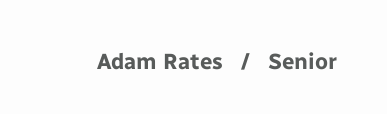Adam Rates   /   Senior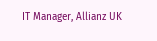IT Manager, Allianz UK